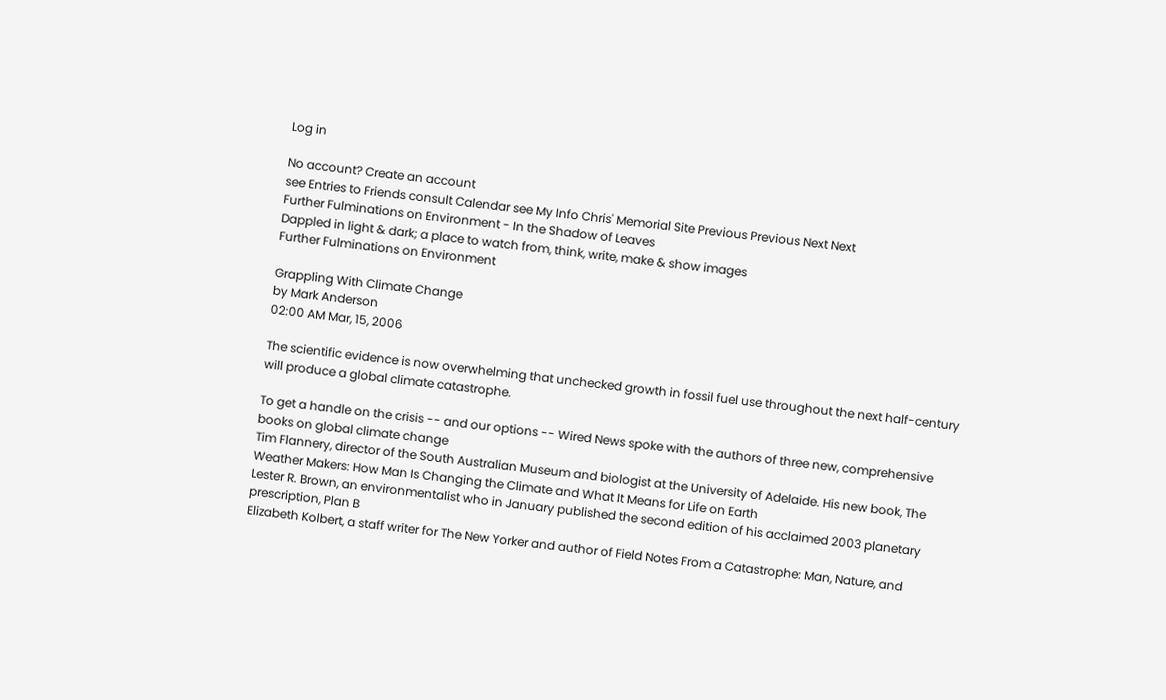Log in

No account? Create an account
see Entries to Friends consult Calendar see My Info Chris' Memorial Site Previous Previous Next Next
Further Fulminations on Environment - In the Shadow of Leaves
Dappled in light & dark; a place to watch from, think, write, make & show images
Further Fulminations on Environment

Grappling With Climate Change
by Mark Anderson
02:00 AM Mar, 15, 2006

The scientific evidence is now overwhelming that unchecked growth in fossil fuel use throughout the next half-century will produce a global climate catastrophe.

To get a handle on the crisis -- and our options -- Wired News spoke with the authors of three new, comprehensive books on global climate change
Tim Flannery, director of the South Australian Museum and biologist at the University of Adelaide. His new book, The Weather Makers: How Man Is Changing the Climate and What It Means for Life on Earth
Lester R. Brown, an environmentalist who in January published the second edition of his acclaimed 2003 planetary prescription, Plan B
Elizabeth Kolbert, a staff writer for The New Yorker and author of Field Notes From a Catastrophe: Man, Nature, and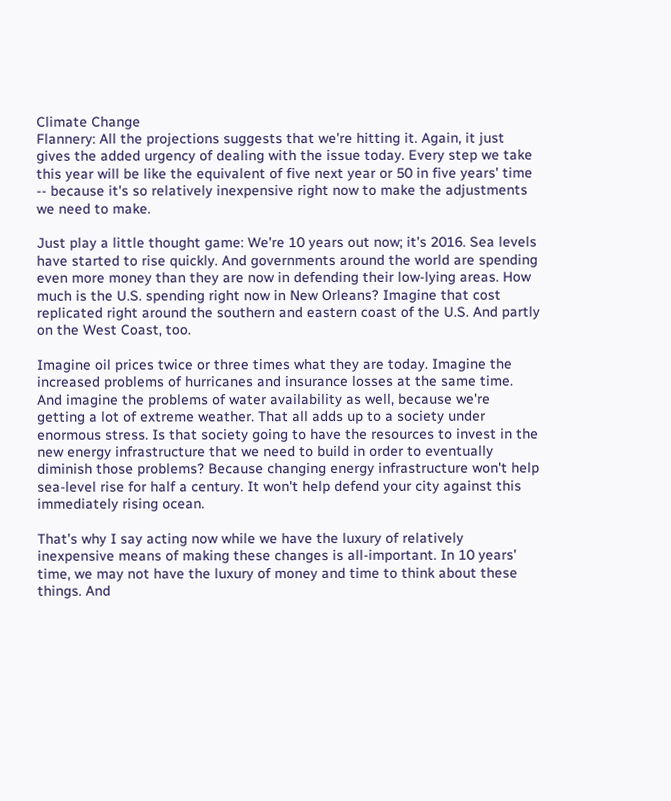Climate Change
Flannery: All the projections suggests that we're hitting it. Again, it just gives the added urgency of dealing with the issue today. Every step we take this year will be like the equivalent of five next year or 50 in five years' time -- because it's so relatively inexpensive right now to make the adjustments we need to make.

Just play a little thought game: We're 10 years out now; it's 2016. Sea levels have started to rise quickly. And governments around the world are spending even more money than they are now in defending their low-lying areas. How much is the U.S. spending right now in New Orleans? Imagine that cost replicated right around the southern and eastern coast of the U.S. And partly on the West Coast, too.

Imagine oil prices twice or three times what they are today. Imagine the increased problems of hurricanes and insurance losses at the same time. And imagine the problems of water availability as well, because we're getting a lot of extreme weather. That all adds up to a society under enormous stress. Is that society going to have the resources to invest in the new energy infrastructure that we need to build in order to eventually diminish those problems? Because changing energy infrastructure won't help sea-level rise for half a century. It won't help defend your city against this immediately rising ocean.

That's why I say acting now while we have the luxury of relatively inexpensive means of making these changes is all-important. In 10 years' time, we may not have the luxury of money and time to think about these things. And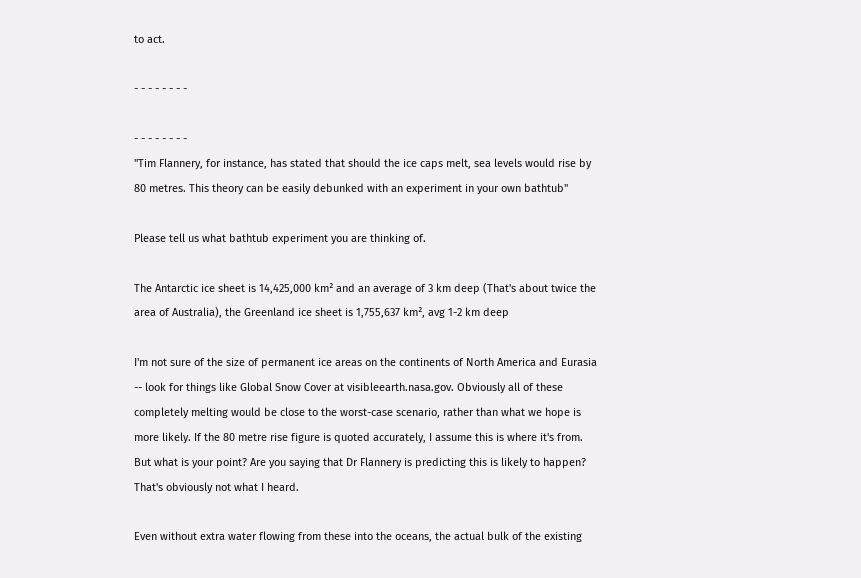to act.

- - - - - - - -

- - - - - - - -
"Tim Flannery, for instance, has stated that should the ice caps melt, sea levels would rise by 80 metres. This theory can be easily debunked with an experiment in your own bathtub"

Please tell us what bathtub experiment you are thinking of.

The Antarctic ice sheet is 14,425,000 km² and an average of 3 km deep (That's about twice the area of Australia), the Greenland ice sheet is 1,755,637 km², avg 1-2 km deep

I'm not sure of the size of permanent ice areas on the continents of North America and Eurasia -- look for things like Global Snow Cover at visibleearth.nasa.gov. Obviously all of these completely melting would be close to the worst-case scenario, rather than what we hope is more likely. If the 80 metre rise figure is quoted accurately, I assume this is where it's from. But what is your point? Are you saying that Dr Flannery is predicting this is likely to happen? That's obviously not what I heard.

Even without extra water flowing from these into the oceans, the actual bulk of the existing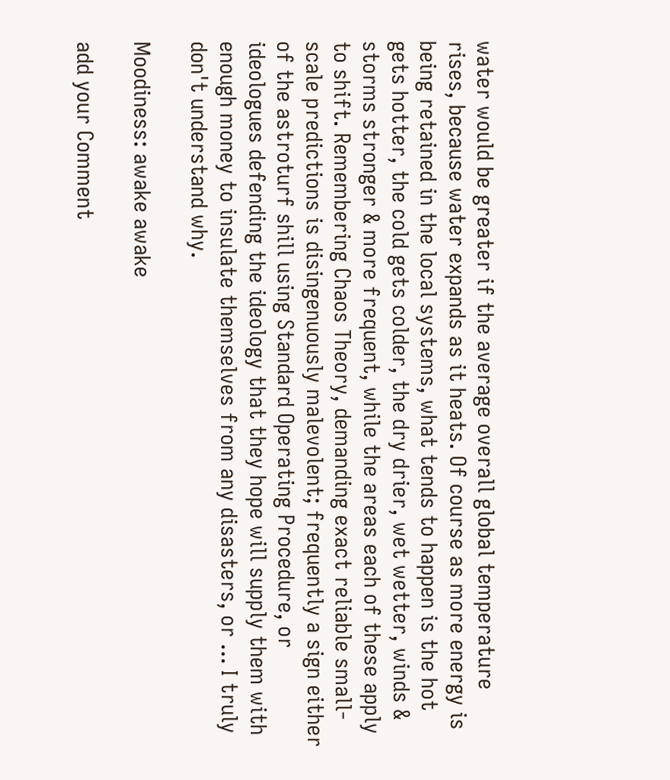water would be greater if the average overall global temperature rises, because water expands as it heats. Of course as more energy is being retained in the local systems, what tends to happen is the hot gets hotter, the cold gets colder, the dry drier, wet wetter, winds & storms stronger & more frequent, while the areas each of these apply to shift. Remembering Chaos Theory, demanding exact reliable small-scale predictions is disingenuously malevolent; frequently a sign either of the astroturf shill using Standard Operating Procedure, or ideologues defending the ideology that they hope will supply them with enough money to insulate themselves from any disasters, or ... I truly don't understand why.

Moodiness: awake awake

add your Comment